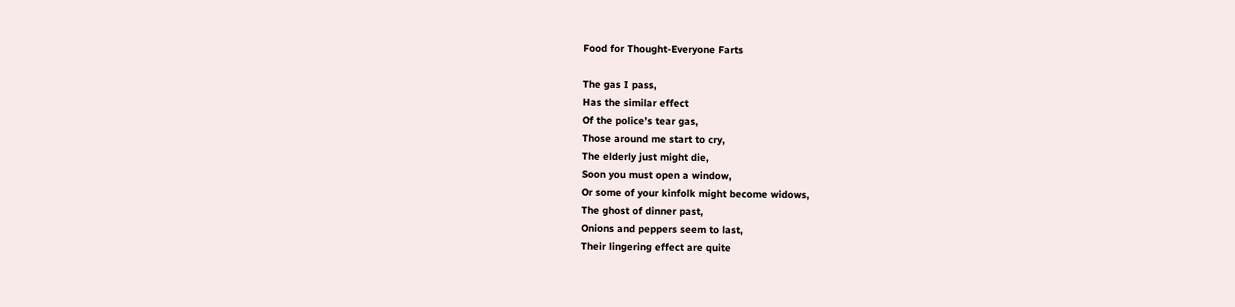Food for Thought-Everyone Farts

The gas I pass,
Has the similar effect
Of the police’s tear gas,
Those around me start to cry,
The elderly just might die,
Soon you must open a window,
Or some of your kinfolk might become widows,
The ghost of dinner past,
Onions and peppers seem to last,
Their lingering effect are quite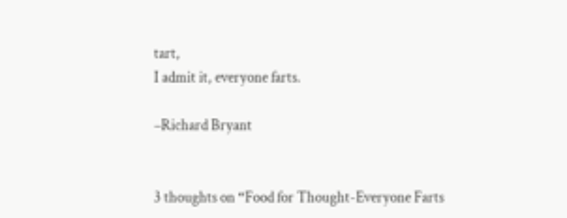tart,
I admit it, everyone farts.

–Richard Bryant


3 thoughts on “Food for Thought-Everyone Farts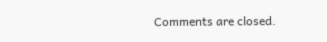Comments are closed.